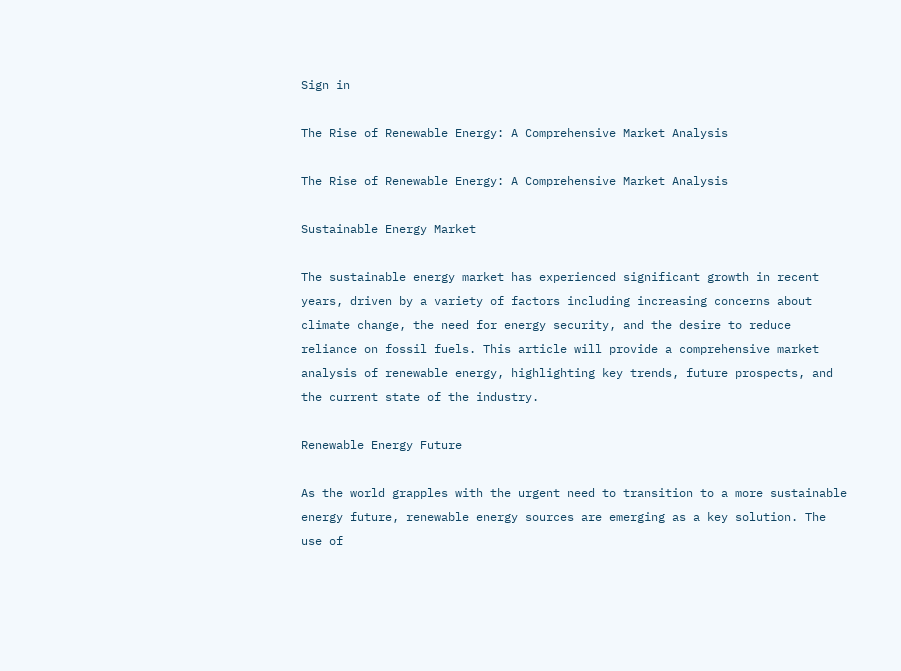Sign in

The Rise of Renewable Energy: A Comprehensive Market Analysis

The Rise of Renewable Energy: A Comprehensive Market Analysis

Sustainable Energy Market

The sustainable energy market has experienced significant growth in recent years, driven by a variety of factors including increasing concerns about climate change, the need for energy security, and the desire to reduce reliance on fossil fuels. This article will provide a comprehensive market analysis of renewable energy, highlighting key trends, future prospects, and the current state of the industry.

Renewable Energy Future

As the world grapples with the urgent need to transition to a more sustainable energy future, renewable energy sources are emerging as a key solution. The use of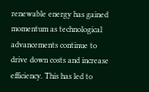renewable energy has gained momentum as technological advancements continue to drive down costs and increase efficiency. This has led to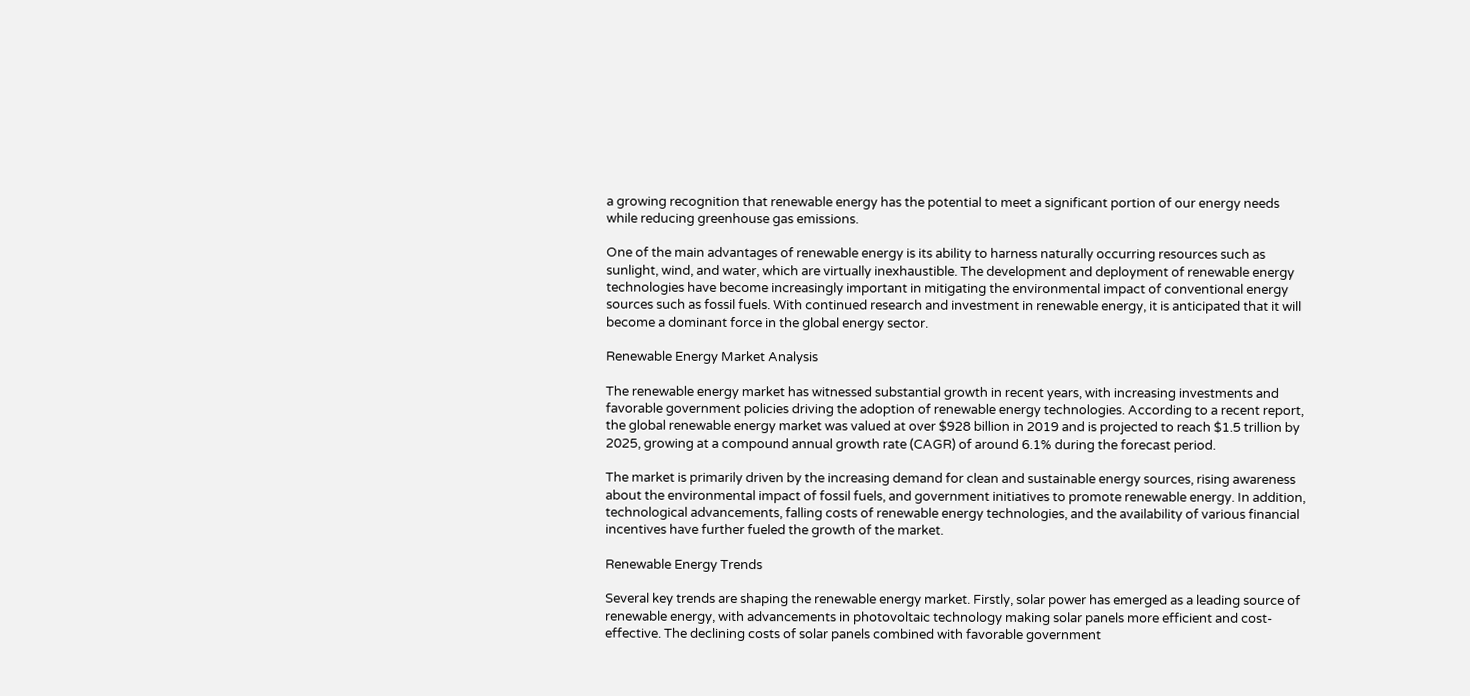a growing recognition that renewable energy has the potential to meet a significant portion of our energy needs while reducing greenhouse gas emissions.

One of the main advantages of renewable energy is its ability to harness naturally occurring resources such as sunlight, wind, and water, which are virtually inexhaustible. The development and deployment of renewable energy technologies have become increasingly important in mitigating the environmental impact of conventional energy sources such as fossil fuels. With continued research and investment in renewable energy, it is anticipated that it will become a dominant force in the global energy sector.

Renewable Energy Market Analysis

The renewable energy market has witnessed substantial growth in recent years, with increasing investments and favorable government policies driving the adoption of renewable energy technologies. According to a recent report, the global renewable energy market was valued at over $928 billion in 2019 and is projected to reach $1.5 trillion by 2025, growing at a compound annual growth rate (CAGR) of around 6.1% during the forecast period.

The market is primarily driven by the increasing demand for clean and sustainable energy sources, rising awareness about the environmental impact of fossil fuels, and government initiatives to promote renewable energy. In addition, technological advancements, falling costs of renewable energy technologies, and the availability of various financial incentives have further fueled the growth of the market.

Renewable Energy Trends

Several key trends are shaping the renewable energy market. Firstly, solar power has emerged as a leading source of renewable energy, with advancements in photovoltaic technology making solar panels more efficient and cost-effective. The declining costs of solar panels combined with favorable government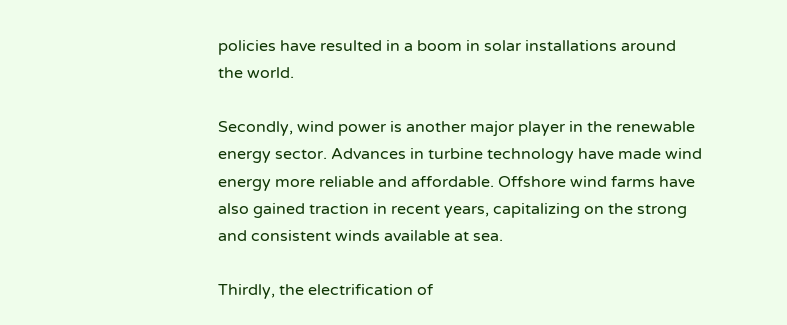policies have resulted in a boom in solar installations around the world.

Secondly, wind power is another major player in the renewable energy sector. Advances in turbine technology have made wind energy more reliable and affordable. Offshore wind farms have also gained traction in recent years, capitalizing on the strong and consistent winds available at sea.

Thirdly, the electrification of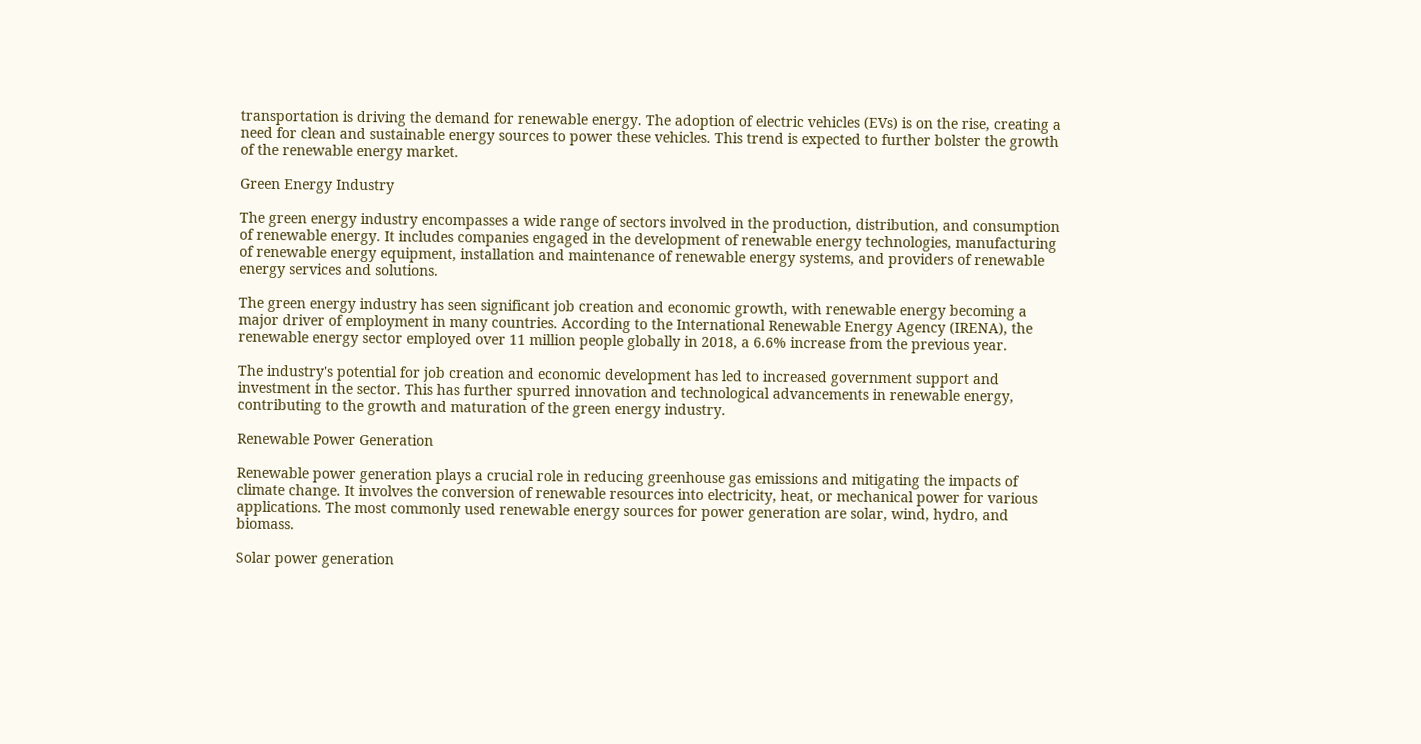transportation is driving the demand for renewable energy. The adoption of electric vehicles (EVs) is on the rise, creating a need for clean and sustainable energy sources to power these vehicles. This trend is expected to further bolster the growth of the renewable energy market.

Green Energy Industry

The green energy industry encompasses a wide range of sectors involved in the production, distribution, and consumption of renewable energy. It includes companies engaged in the development of renewable energy technologies, manufacturing of renewable energy equipment, installation and maintenance of renewable energy systems, and providers of renewable energy services and solutions.

The green energy industry has seen significant job creation and economic growth, with renewable energy becoming a major driver of employment in many countries. According to the International Renewable Energy Agency (IRENA), the renewable energy sector employed over 11 million people globally in 2018, a 6.6% increase from the previous year.

The industry's potential for job creation and economic development has led to increased government support and investment in the sector. This has further spurred innovation and technological advancements in renewable energy, contributing to the growth and maturation of the green energy industry.

Renewable Power Generation

Renewable power generation plays a crucial role in reducing greenhouse gas emissions and mitigating the impacts of climate change. It involves the conversion of renewable resources into electricity, heat, or mechanical power for various applications. The most commonly used renewable energy sources for power generation are solar, wind, hydro, and biomass.

Solar power generation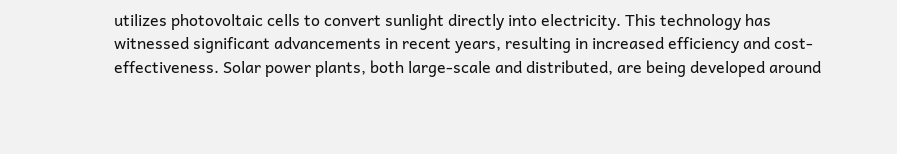utilizes photovoltaic cells to convert sunlight directly into electricity. This technology has witnessed significant advancements in recent years, resulting in increased efficiency and cost-effectiveness. Solar power plants, both large-scale and distributed, are being developed around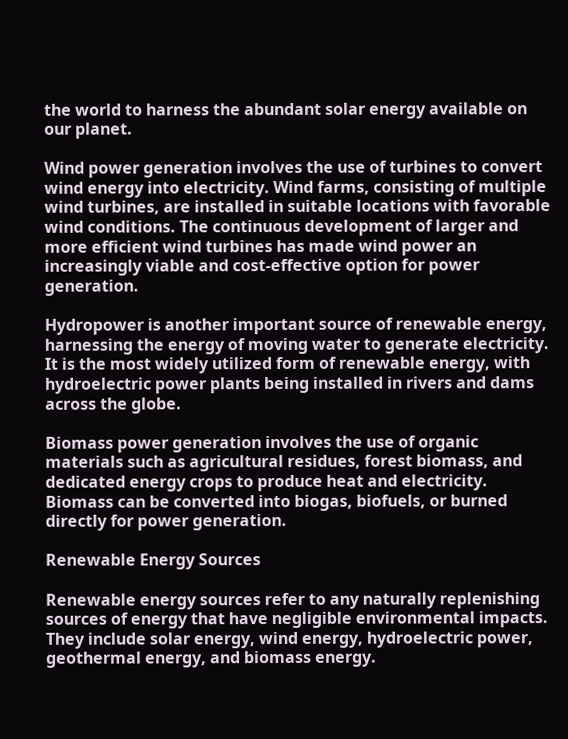the world to harness the abundant solar energy available on our planet.

Wind power generation involves the use of turbines to convert wind energy into electricity. Wind farms, consisting of multiple wind turbines, are installed in suitable locations with favorable wind conditions. The continuous development of larger and more efficient wind turbines has made wind power an increasingly viable and cost-effective option for power generation.

Hydropower is another important source of renewable energy, harnessing the energy of moving water to generate electricity. It is the most widely utilized form of renewable energy, with hydroelectric power plants being installed in rivers and dams across the globe.

Biomass power generation involves the use of organic materials such as agricultural residues, forest biomass, and dedicated energy crops to produce heat and electricity. Biomass can be converted into biogas, biofuels, or burned directly for power generation.

Renewable Energy Sources

Renewable energy sources refer to any naturally replenishing sources of energy that have negligible environmental impacts. They include solar energy, wind energy, hydroelectric power, geothermal energy, and biomass energy.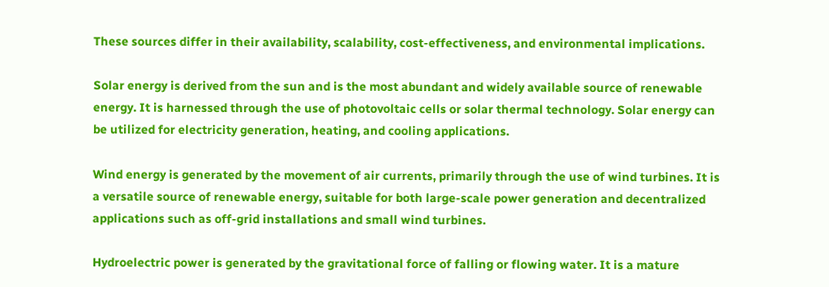These sources differ in their availability, scalability, cost-effectiveness, and environmental implications.

Solar energy is derived from the sun and is the most abundant and widely available source of renewable energy. It is harnessed through the use of photovoltaic cells or solar thermal technology. Solar energy can be utilized for electricity generation, heating, and cooling applications.

Wind energy is generated by the movement of air currents, primarily through the use of wind turbines. It is a versatile source of renewable energy, suitable for both large-scale power generation and decentralized applications such as off-grid installations and small wind turbines.

Hydroelectric power is generated by the gravitational force of falling or flowing water. It is a mature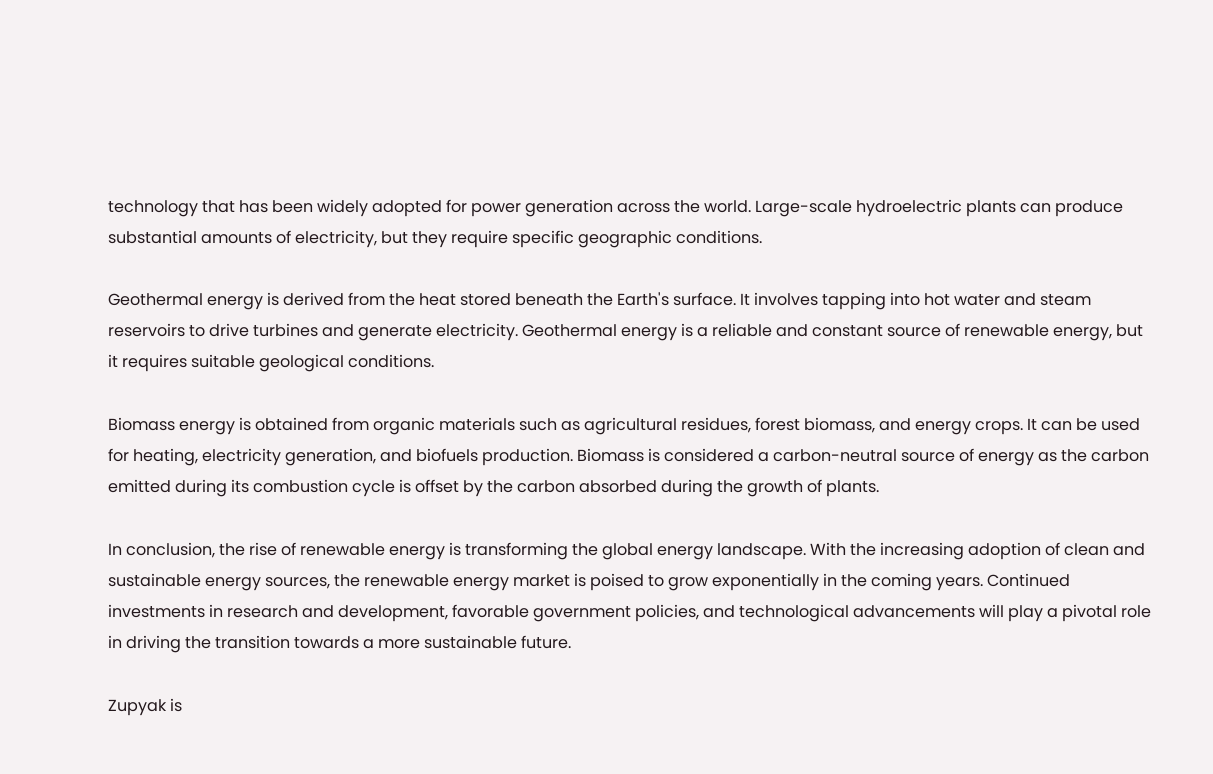technology that has been widely adopted for power generation across the world. Large-scale hydroelectric plants can produce substantial amounts of electricity, but they require specific geographic conditions.

Geothermal energy is derived from the heat stored beneath the Earth's surface. It involves tapping into hot water and steam reservoirs to drive turbines and generate electricity. Geothermal energy is a reliable and constant source of renewable energy, but it requires suitable geological conditions.

Biomass energy is obtained from organic materials such as agricultural residues, forest biomass, and energy crops. It can be used for heating, electricity generation, and biofuels production. Biomass is considered a carbon-neutral source of energy as the carbon emitted during its combustion cycle is offset by the carbon absorbed during the growth of plants.

In conclusion, the rise of renewable energy is transforming the global energy landscape. With the increasing adoption of clean and sustainable energy sources, the renewable energy market is poised to grow exponentially in the coming years. Continued investments in research and development, favorable government policies, and technological advancements will play a pivotal role in driving the transition towards a more sustainable future.

Zupyak is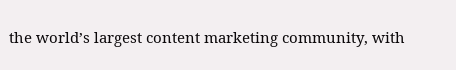the world’s largest content marketing community, with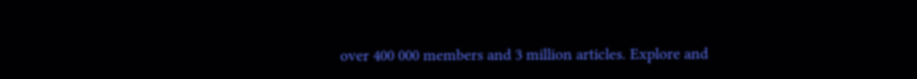over 400 000 members and 3 million articles. Explore and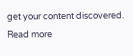get your content discovered.
Read more